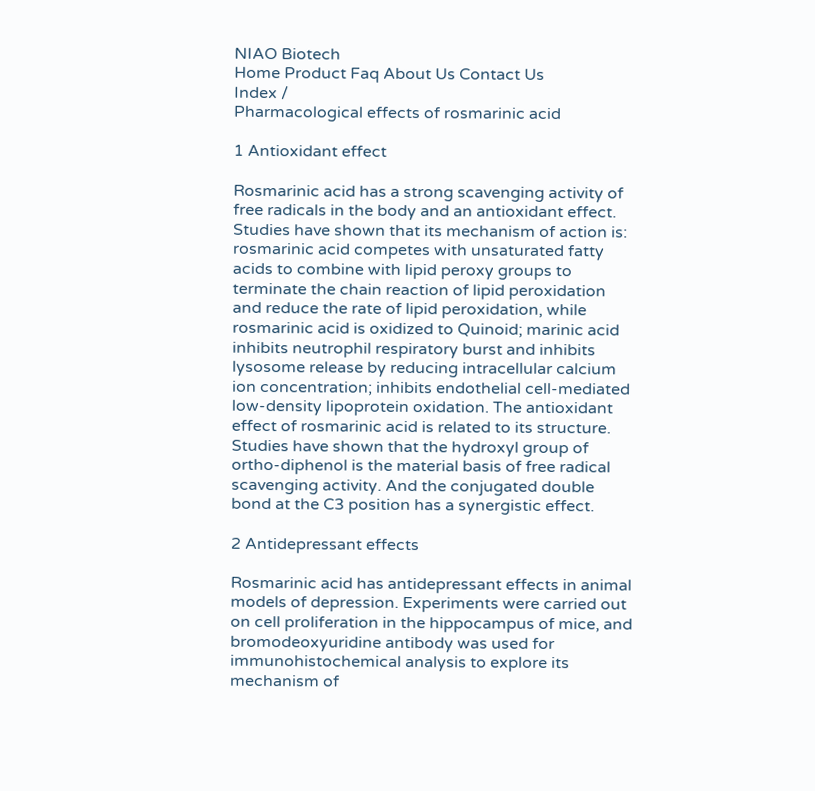NIAO Biotech
Home Product Faq About Us Contact Us
Index /
Pharmacological effects of rosmarinic acid

1 Antioxidant effect

Rosmarinic acid has a strong scavenging activity of free radicals in the body and an antioxidant effect. Studies have shown that its mechanism of action is: rosmarinic acid competes with unsaturated fatty acids to combine with lipid peroxy groups to terminate the chain reaction of lipid peroxidation and reduce the rate of lipid peroxidation, while rosmarinic acid is oxidized to Quinoid; marinic acid inhibits neutrophil respiratory burst and inhibits lysosome release by reducing intracellular calcium ion concentration; inhibits endothelial cell-mediated low-density lipoprotein oxidation. The antioxidant effect of rosmarinic acid is related to its structure. Studies have shown that the hydroxyl group of ortho-diphenol is the material basis of free radical scavenging activity. And the conjugated double bond at the C3 position has a synergistic effect.

2 Antidepressant effects

Rosmarinic acid has antidepressant effects in animal models of depression. Experiments were carried out on cell proliferation in the hippocampus of mice, and bromodeoxyuridine antibody was used for immunohistochemical analysis to explore its mechanism of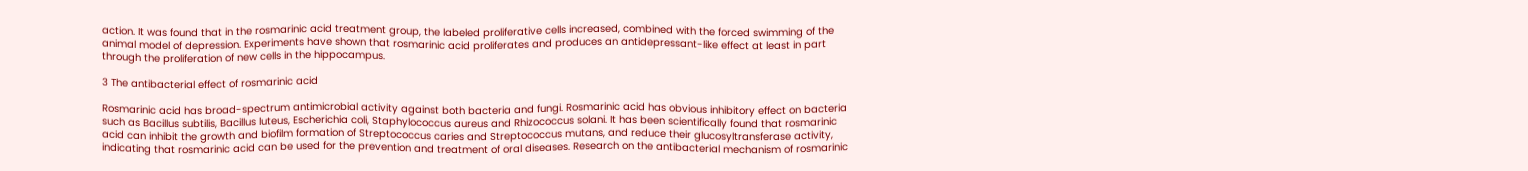action. It was found that in the rosmarinic acid treatment group, the labeled proliferative cells increased, combined with the forced swimming of the animal model of depression. Experiments have shown that rosmarinic acid proliferates and produces an antidepressant-like effect at least in part through the proliferation of new cells in the hippocampus.

3 The antibacterial effect of rosmarinic acid

Rosmarinic acid has broad-spectrum antimicrobial activity against both bacteria and fungi. Rosmarinic acid has obvious inhibitory effect on bacteria such as Bacillus subtilis, Bacillus luteus, Escherichia coli, Staphylococcus aureus and Rhizococcus solani. It has been scientifically found that rosmarinic acid can inhibit the growth and biofilm formation of Streptococcus caries and Streptococcus mutans, and reduce their glucosyltransferase activity, indicating that rosmarinic acid can be used for the prevention and treatment of oral diseases. Research on the antibacterial mechanism of rosmarinic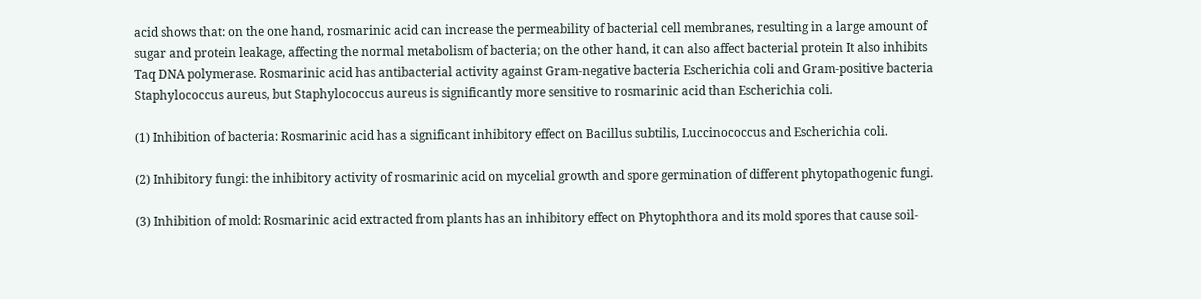acid shows that: on the one hand, rosmarinic acid can increase the permeability of bacterial cell membranes, resulting in a large amount of sugar and protein leakage, affecting the normal metabolism of bacteria; on the other hand, it can also affect bacterial protein It also inhibits Taq DNA polymerase. Rosmarinic acid has antibacterial activity against Gram-negative bacteria Escherichia coli and Gram-positive bacteria Staphylococcus aureus, but Staphylococcus aureus is significantly more sensitive to rosmarinic acid than Escherichia coli.

(1) Inhibition of bacteria: Rosmarinic acid has a significant inhibitory effect on Bacillus subtilis, Luccinococcus and Escherichia coli.

(2) Inhibitory fungi: the inhibitory activity of rosmarinic acid on mycelial growth and spore germination of different phytopathogenic fungi.

(3) Inhibition of mold: Rosmarinic acid extracted from plants has an inhibitory effect on Phytophthora and its mold spores that cause soil-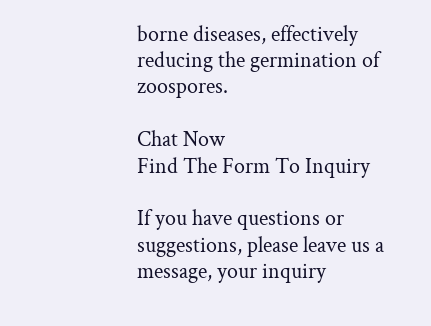borne diseases, effectively reducing the germination of zoospores.

Chat Now
Find The Form To Inquiry

If you have questions or suggestions, please leave us a message, your inquiry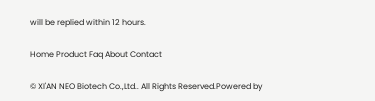will be replied within 12 hours.

Home Product Faq About Contact

© XI'AN NEO Biotech Co.,Ltd.. All Rights Reserved.Powered by